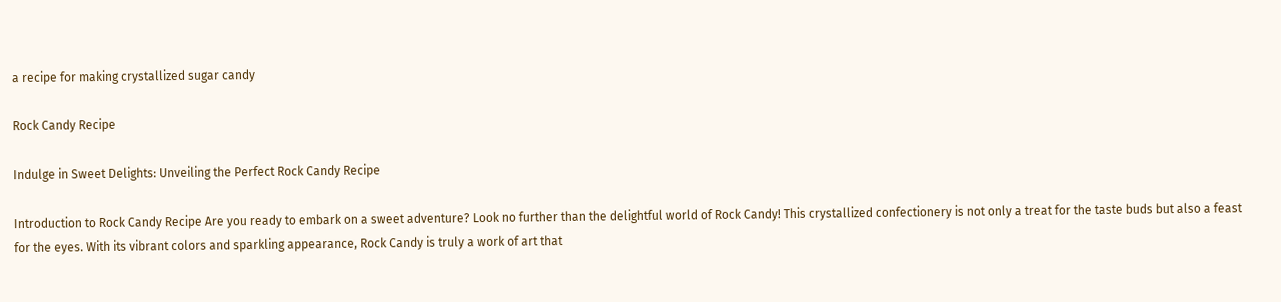a recipe for making crystallized sugar candy

Rock Candy Recipe

Indulge in Sweet Delights: Unveiling the Perfect Rock Candy Recipe

Introduction to Rock Candy Recipe Are you ready to embark on a sweet adventure? Look no further than the delightful world of Rock Candy! This crystallized confectionery is not only a treat for the taste buds but also a feast for the eyes. With its vibrant colors and sparkling appearance, Rock Candy is truly a work of art that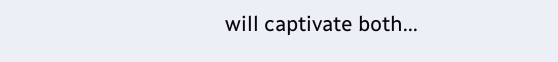will captivate both...